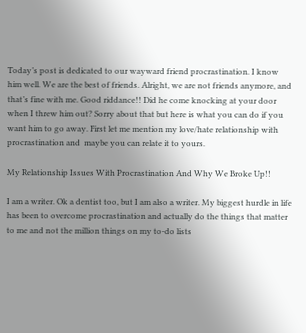Today’s post is dedicated to our wayward friend procrastination. I know him well. We are the best of friends. Alright, we are not friends anymore, and that’s fine with me. Good riddance!! Did he come knocking at your door when I threw him out? Sorry about that but here is what you can do if you want him to go away. First let me mention my love/hate relationship with procrastination and  maybe you can relate it to yours.

My Relationship Issues With Procrastination And Why We Broke Up!!

I am a writer. Ok a dentist too, but I am also a writer. My biggest hurdle in life has been to overcome procrastination and actually do the things that matter to me and not the million things on my to-do lists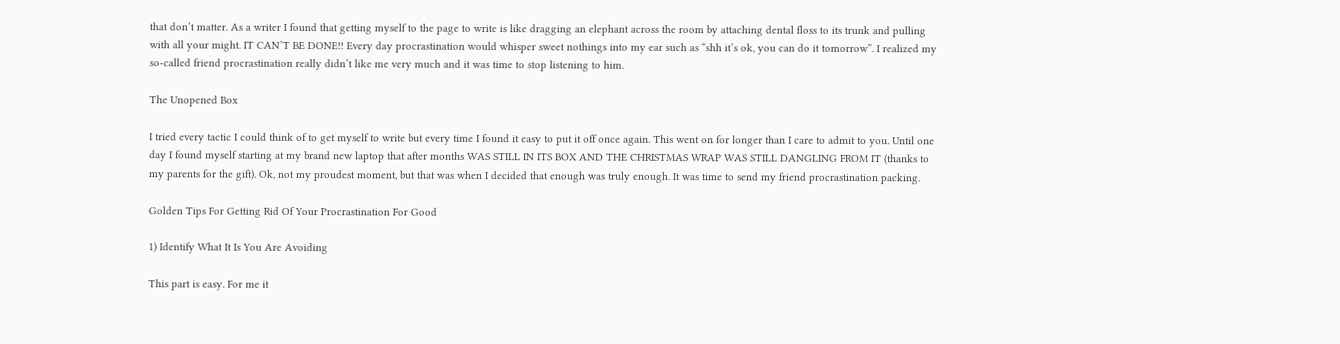that don’t matter. As a writer I found that getting myself to the page to write is like dragging an elephant across the room by attaching dental floss to its trunk and pulling with all your might. IT CAN’T BE DONE!! Every day procrastination would whisper sweet nothings into my ear such as “shh it’s ok, you can do it tomorrow”. I realized my so-called friend procrastination really didn’t like me very much and it was time to stop listening to him.

The Unopened Box

I tried every tactic I could think of to get myself to write but every time I found it easy to put it off once again. This went on for longer than I care to admit to you. Until one day I found myself starting at my brand new laptop that after months WAS STILL IN ITS BOX AND THE CHRISTMAS WRAP WAS STILL DANGLING FROM IT (thanks to my parents for the gift). Ok, not my proudest moment, but that was when I decided that enough was truly enough. It was time to send my friend procrastination packing.

Golden Tips For Getting Rid Of Your Procrastination For Good

1) Identify What It Is You Are Avoiding

This part is easy. For me it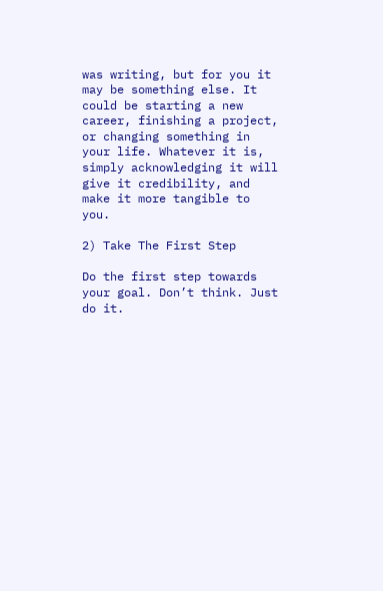was writing, but for you it may be something else. It could be starting a new career, finishing a project, or changing something in your life. Whatever it is, simply acknowledging it will give it credibility, and make it more tangible to you.

2) Take The First Step

Do the first step towards your goal. Don’t think. Just do it.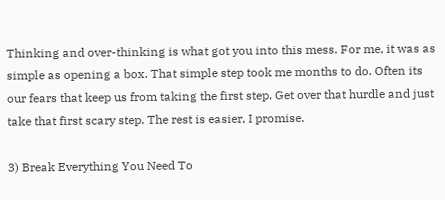Thinking and over-thinking is what got you into this mess. For me, it was as simple as opening a box. That simple step took me months to do. Often its our fears that keep us from taking the first step. Get over that hurdle and just take that first scary step. The rest is easier, I promise.

3) Break Everything You Need To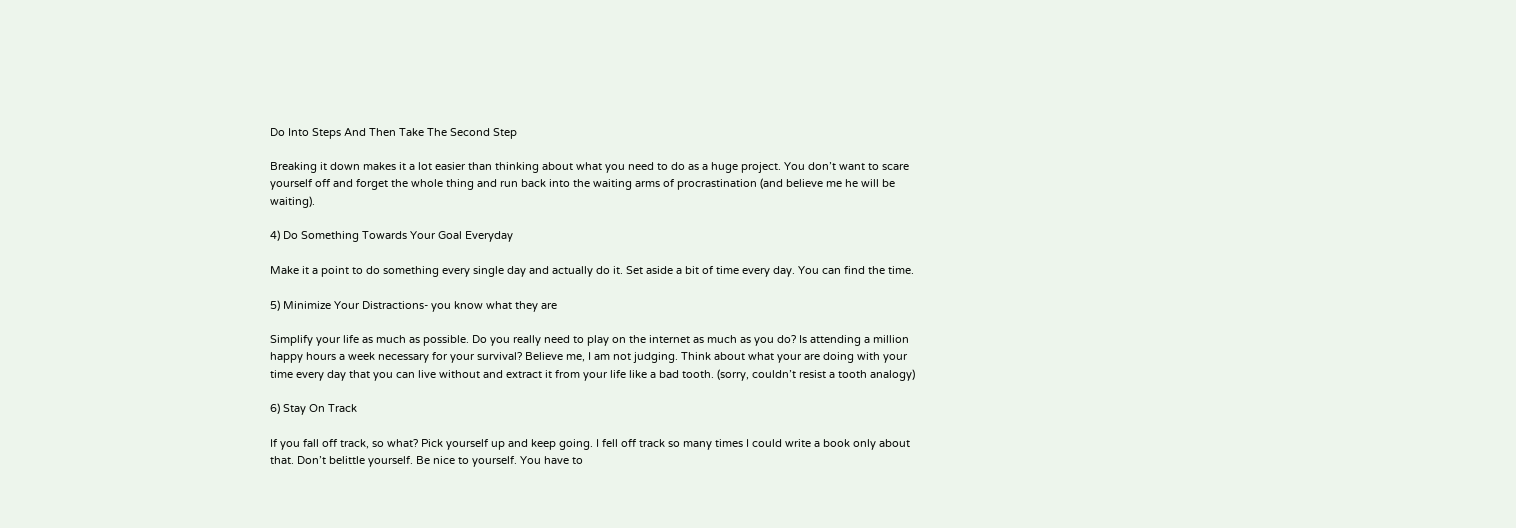Do Into Steps And Then Take The Second Step

Breaking it down makes it a lot easier than thinking about what you need to do as a huge project. You don’t want to scare yourself off and forget the whole thing and run back into the waiting arms of procrastination (and believe me he will be waiting).

4) Do Something Towards Your Goal Everyday

Make it a point to do something every single day and actually do it. Set aside a bit of time every day. You can find the time.

5) Minimize Your Distractions- you know what they are

Simplify your life as much as possible. Do you really need to play on the internet as much as you do? Is attending a million happy hours a week necessary for your survival? Believe me, I am not judging. Think about what your are doing with your time every day that you can live without and extract it from your life like a bad tooth. (sorry, couldn’t resist a tooth analogy)

6) Stay On Track

If you fall off track, so what? Pick yourself up and keep going. I fell off track so many times I could write a book only about that. Don’t belittle yourself. Be nice to yourself. You have to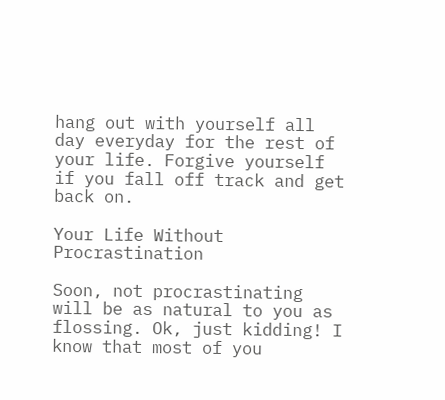hang out with yourself all day everyday for the rest of your life. Forgive yourself if you fall off track and get back on.

Your Life Without Procrastination

Soon, not procrastinating will be as natural to you as flossing. Ok, just kidding! I know that most of you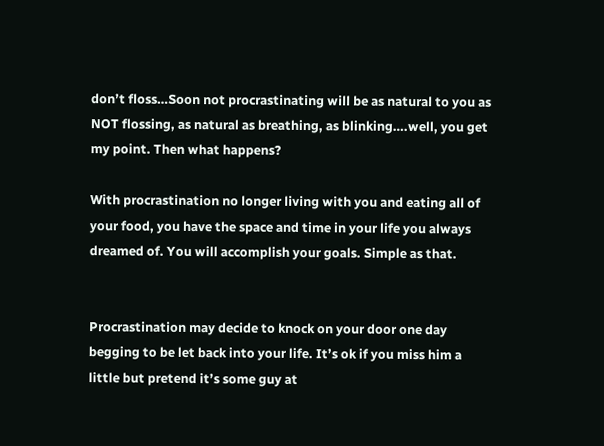don’t floss…Soon not procrastinating will be as natural to you as NOT flossing, as natural as breathing, as blinking….well, you get my point. Then what happens?

With procrastination no longer living with you and eating all of your food, you have the space and time in your life you always dreamed of. You will accomplish your goals. Simple as that.


Procrastination may decide to knock on your door one day begging to be let back into your life. It’s ok if you miss him a little but pretend it’s some guy at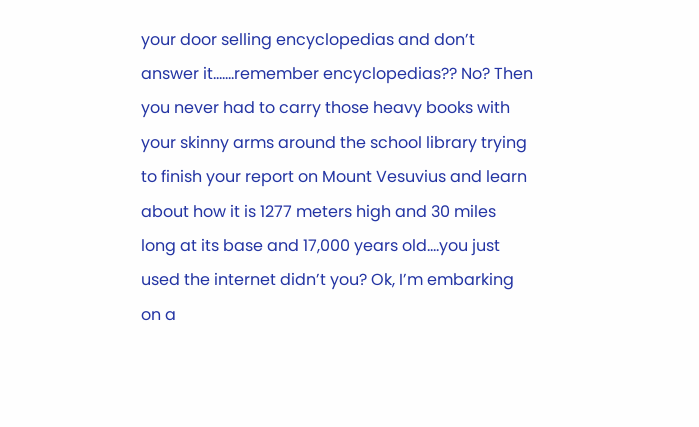your door selling encyclopedias and don’t answer it…….remember encyclopedias?? No? Then you never had to carry those heavy books with your skinny arms around the school library trying to finish your report on Mount Vesuvius and learn about how it is 1277 meters high and 30 miles long at its base and 17,000 years old….you just used the internet didn’t you? Ok, I’m embarking on a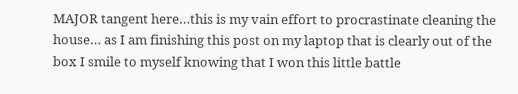MAJOR tangent here…this is my vain effort to procrastinate cleaning the house… as I am finishing this post on my laptop that is clearly out of the box I smile to myself knowing that I won this little battle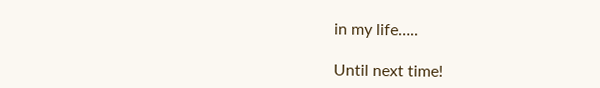in my life…..

Until next time!